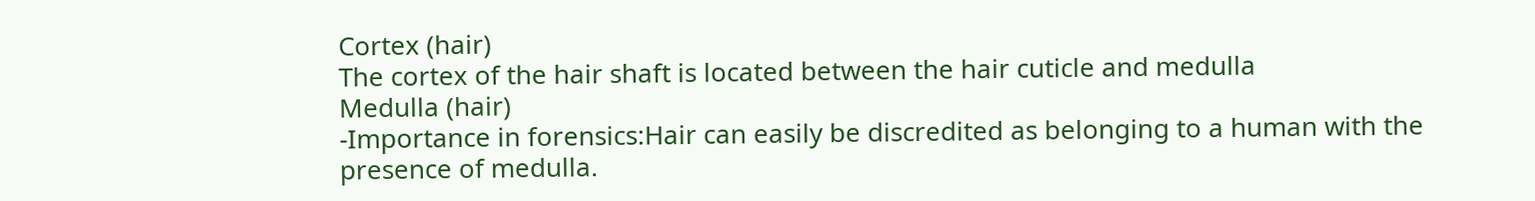Cortex (hair)
The cortex of the hair shaft is located between the hair cuticle and medulla
Medulla (hair)
-Importance in forensics:Hair can easily be discredited as belonging to a human with the presence of medulla.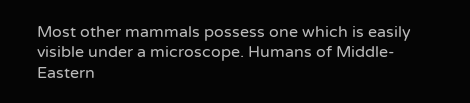Most other mammals possess one which is easily visible under a microscope. Humans of Middle-Eastern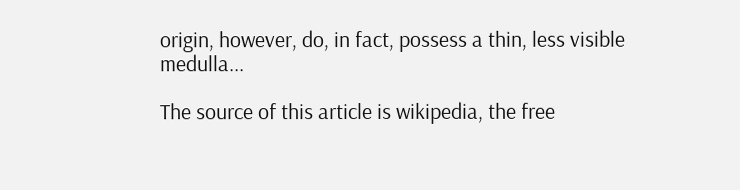origin, however, do, in fact, possess a thin, less visible medulla...

The source of this article is wikipedia, the free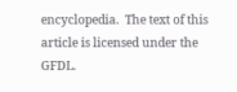encyclopedia.  The text of this article is licensed under the GFDL.